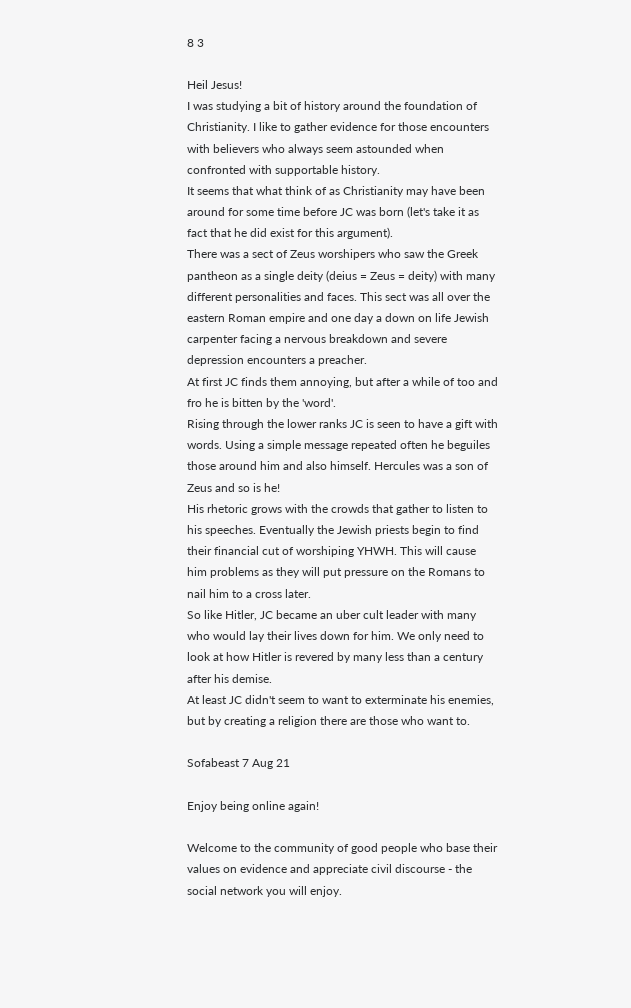8 3

Heil Jesus!
I was studying a bit of history around the foundation of Christianity. I like to gather evidence for those encounters with believers who always seem astounded when confronted with supportable history.
It seems that what think of as Christianity may have been around for some time before JC was born (let's take it as fact that he did exist for this argument).
There was a sect of Zeus worshipers who saw the Greek pantheon as a single deity (deius = Zeus = deity) with many different personalities and faces. This sect was all over the eastern Roman empire and one day a down on life Jewish carpenter facing a nervous breakdown and severe depression encounters a preacher.
At first JC finds them annoying, but after a while of too and fro he is bitten by the 'word'.
Rising through the lower ranks JC is seen to have a gift with words. Using a simple message repeated often he beguiles those around him and also himself. Hercules was a son of Zeus and so is he!
His rhetoric grows with the crowds that gather to listen to his speeches. Eventually the Jewish priests begin to find their financial cut of worshiping YHWH. This will cause him problems as they will put pressure on the Romans to nail him to a cross later.
So like Hitler, JC became an uber cult leader with many who would lay their lives down for him. We only need to look at how Hitler is revered by many less than a century after his demise.
At least JC didn't seem to want to exterminate his enemies, but by creating a religion there are those who want to.

Sofabeast 7 Aug 21

Enjoy being online again!

Welcome to the community of good people who base their values on evidence and appreciate civil discourse - the social network you will enjoy.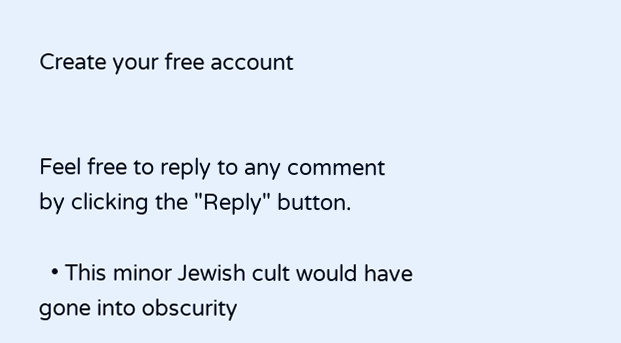Create your free account


Feel free to reply to any comment by clicking the "Reply" button.

  • This minor Jewish cult would have gone into obscurity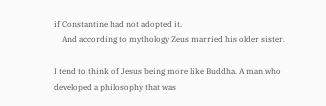if Constantine had not adopted it.
    And according to mythology Zeus married his older sister.

I tend to think of Jesus being more like Buddha. A man who developed a philosophy that was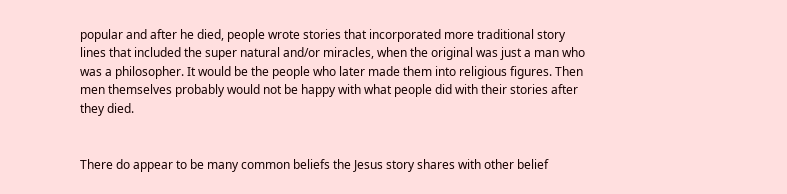popular and after he died, people wrote stories that incorporated more traditional story lines that included the super natural and/or miracles, when the original was just a man who was a philosopher. It would be the people who later made them into religious figures. Then men themselves probably would not be happy with what people did with their stories after they died.


There do appear to be many common beliefs the Jesus story shares with other belief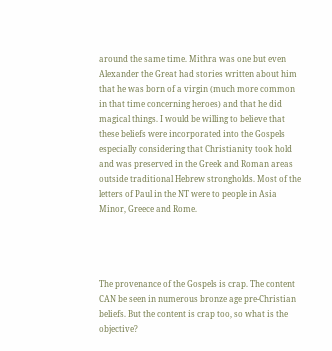around the same time. Mithra was one but even Alexander the Great had stories written about him that he was born of a virgin (much more common in that time concerning heroes) and that he did magical things. I would be willing to believe that these beliefs were incorporated into the Gospels especially considering that Christianity took hold and was preserved in the Greek and Roman areas outside traditional Hebrew strongholds. Most of the letters of Paul in the NT were to people in Asia Minor, Greece and Rome.




The provenance of the Gospels is crap. The content CAN be seen in numerous bronze age pre-Christian beliefs. But the content is crap too, so what is the objective?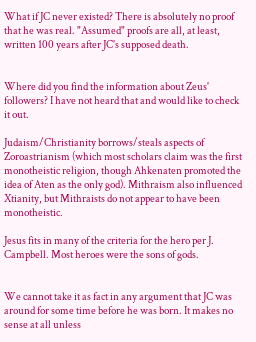What if JC never existed? There is absolutely no proof that he was real. "Assumed" proofs are all, at least, written 100 years after JC's supposed death.


Where did you find the information about Zeus' followers? I have not heard that and would like to check it out.

Judaism/Christianity borrows/steals aspects of Zoroastrianism (which most scholars claim was the first monotheistic religion, though Ahkenaten promoted the idea of Aten as the only god). Mithraism also influenced Xtianity, but Mithraists do not appear to have been monotheistic.

Jesus fits in many of the criteria for the hero per J. Campbell. Most heroes were the sons of gods.


We cannot take it as fact in any argument that JC was around for some time before he was born. It makes no sense at all unless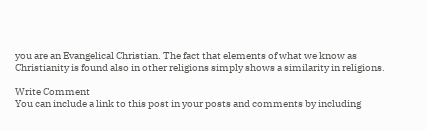you are an Evangelical Christian. The fact that elements of what we know as Christianity is found also in other religions simply shows a similarity in religions.

Write Comment
You can include a link to this post in your posts and comments by including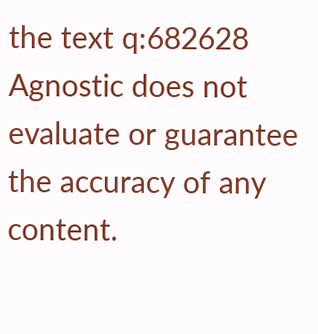the text q:682628
Agnostic does not evaluate or guarantee the accuracy of any content.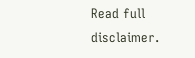Read full disclaimer.